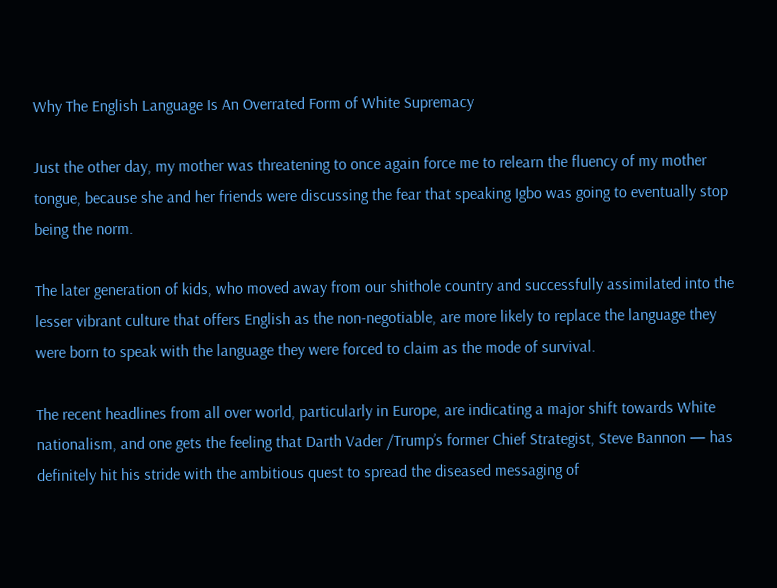Why The English Language Is An Overrated Form of White Supremacy

Just the other day, my mother was threatening to once again force me to relearn the fluency of my mother tongue, because she and her friends were discussing the fear that speaking Igbo was going to eventually stop being the norm.

The later generation of kids, who moved away from our shithole country and successfully assimilated into the lesser vibrant culture that offers English as the non-negotiable, are more likely to replace the language they were born to speak with the language they were forced to claim as the mode of survival.

The recent headlines from all over world, particularly in Europe, are indicating a major shift towards White nationalism, and one gets the feeling that Darth Vader /Trump’s former Chief Strategist, Steve Bannon — has definitely hit his stride with the ambitious quest to spread the diseased messaging of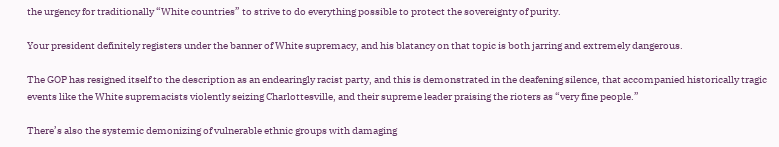the urgency for traditionally “White countries” to strive to do everything possible to protect the sovereignty of purity.

Your president definitely registers under the banner of White supremacy, and his blatancy on that topic is both jarring and extremely dangerous.

The GOP has resigned itself to the description as an endearingly racist party, and this is demonstrated in the deafening silence, that accompanied historically tragic events like the White supremacists violently seizing Charlottesville, and their supreme leader praising the rioters as “very fine people.”

There’s also the systemic demonizing of vulnerable ethnic groups with damaging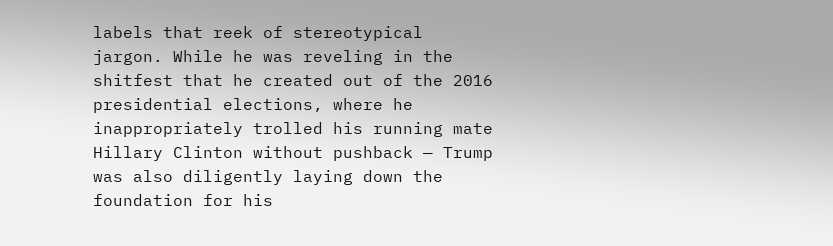labels that reek of stereotypical jargon. While he was reveling in the shitfest that he created out of the 2016 presidential elections, where he inappropriately trolled his running mate Hillary Clinton without pushback — Trump was also diligently laying down the foundation for his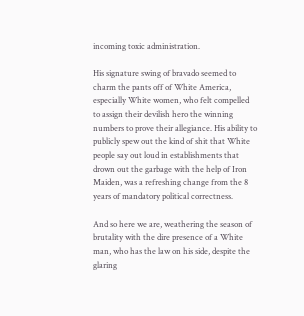incoming toxic administration.

His signature swing of bravado seemed to charm the pants off of White America, especially White women, who felt compelled to assign their devilish hero the winning numbers to prove their allegiance. His ability to publicly spew out the kind of shit that White people say out loud in establishments that drown out the garbage with the help of Iron Maiden, was a refreshing change from the 8 years of mandatory political correctness.

And so here we are, weathering the season of brutality with the dire presence of a White man, who has the law on his side, despite the glaring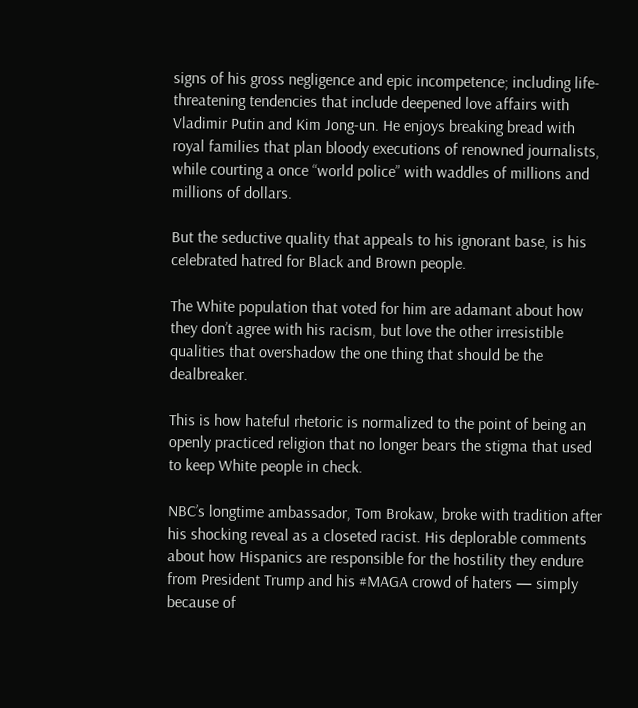signs of his gross negligence and epic incompetence; including life-threatening tendencies that include deepened love affairs with Vladimir Putin and Kim Jong-un. He enjoys breaking bread with royal families that plan bloody executions of renowned journalists, while courting a once “world police” with waddles of millions and millions of dollars.

But the seductive quality that appeals to his ignorant base, is his celebrated hatred for Black and Brown people.

The White population that voted for him are adamant about how they don’t agree with his racism, but love the other irresistible qualities that overshadow the one thing that should be the dealbreaker.

This is how hateful rhetoric is normalized to the point of being an openly practiced religion that no longer bears the stigma that used to keep White people in check.

NBC’s longtime ambassador, Tom Brokaw, broke with tradition after his shocking reveal as a closeted racist. His deplorable comments about how Hispanics are responsible for the hostility they endure from President Trump and his #MAGA crowd of haters — simply because of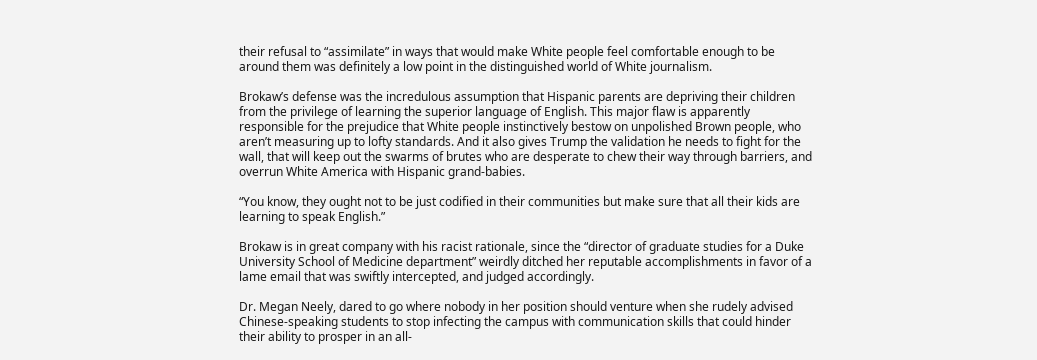their refusal to “assimilate” in ways that would make White people feel comfortable enough to be around them was definitely a low point in the distinguished world of White journalism.

Brokaw’s defense was the incredulous assumption that Hispanic parents are depriving their children from the privilege of learning the superior language of English. This major flaw is apparently responsible for the prejudice that White people instinctively bestow on unpolished Brown people, who aren’t measuring up to lofty standards. And it also gives Trump the validation he needs to fight for the wall, that will keep out the swarms of brutes who are desperate to chew their way through barriers, and overrun White America with Hispanic grand-babies.

“You know, they ought not to be just codified in their communities but make sure that all their kids are learning to speak English.”

Brokaw is in great company with his racist rationale, since the “director of graduate studies for a Duke University School of Medicine department” weirdly ditched her reputable accomplishments in favor of a lame email that was swiftly intercepted, and judged accordingly.

Dr. Megan Neely, dared to go where nobody in her position should venture when she rudely advised Chinese-speaking students to stop infecting the campus with communication skills that could hinder their ability to prosper in an all-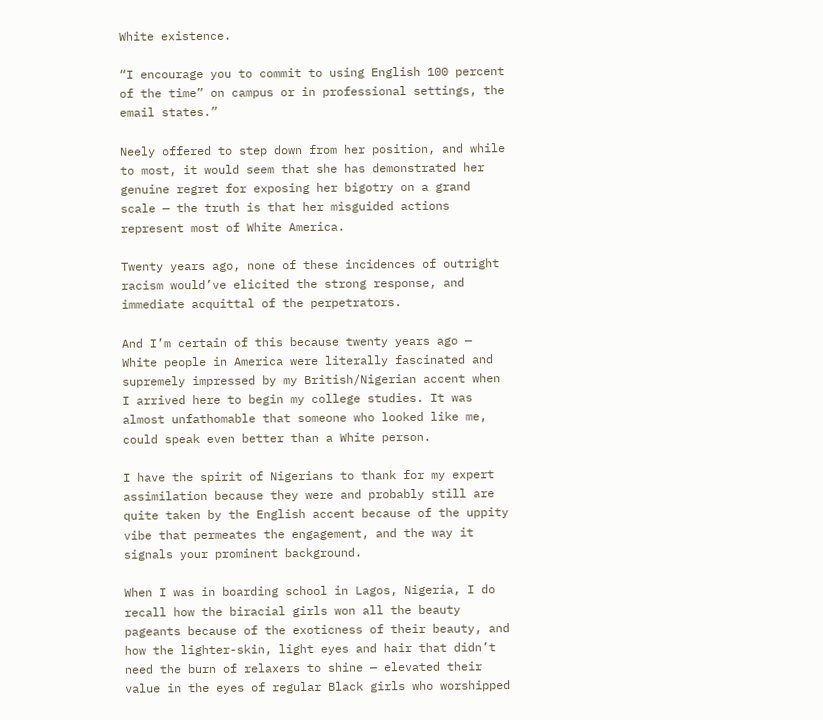White existence.

“I encourage you to commit to using English 100 percent of the time” on campus or in professional settings, the email states.”

Neely offered to step down from her position, and while to most, it would seem that she has demonstrated her genuine regret for exposing her bigotry on a grand scale — the truth is that her misguided actions represent most of White America.

Twenty years ago, none of these incidences of outright racism would’ve elicited the strong response, and immediate acquittal of the perpetrators.

And I’m certain of this because twenty years ago — White people in America were literally fascinated and supremely impressed by my British/Nigerian accent when I arrived here to begin my college studies. It was almost unfathomable that someone who looked like me, could speak even better than a White person.

I have the spirit of Nigerians to thank for my expert assimilation because they were and probably still are quite taken by the English accent because of the uppity vibe that permeates the engagement, and the way it signals your prominent background.

When I was in boarding school in Lagos, Nigeria, I do recall how the biracial girls won all the beauty pageants because of the exoticness of their beauty, and how the lighter-skin, light eyes and hair that didn’t need the burn of relaxers to shine — elevated their value in the eyes of regular Black girls who worshipped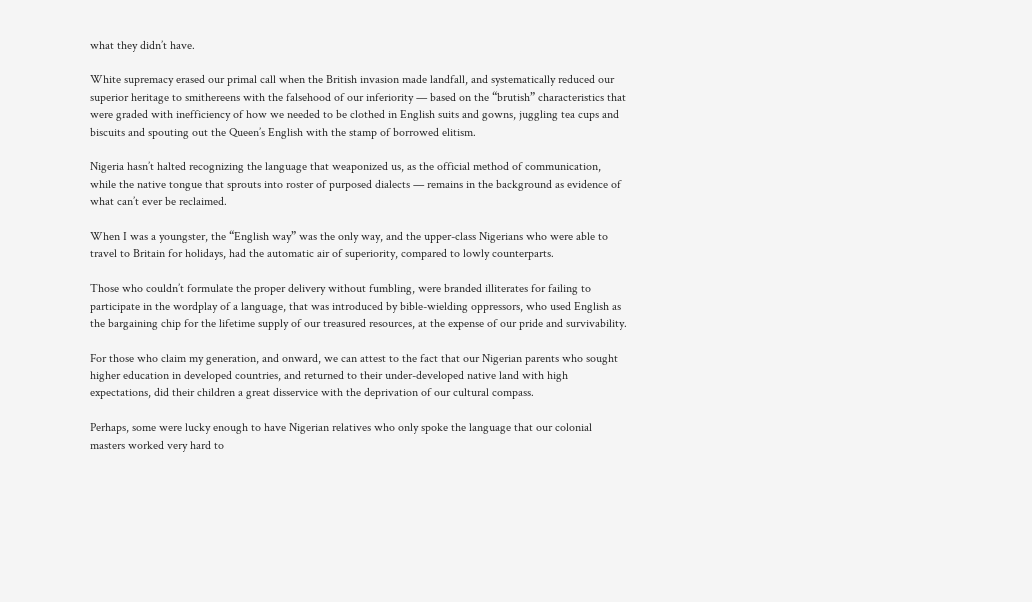what they didn’t have.

White supremacy erased our primal call when the British invasion made landfall, and systematically reduced our superior heritage to smithereens with the falsehood of our inferiority — based on the “brutish” characteristics that were graded with inefficiency of how we needed to be clothed in English suits and gowns, juggling tea cups and biscuits and spouting out the Queen’s English with the stamp of borrowed elitism.

Nigeria hasn’t halted recognizing the language that weaponized us, as the official method of communication, while the native tongue that sprouts into roster of purposed dialects — remains in the background as evidence of what can’t ever be reclaimed.

When I was a youngster, the “English way” was the only way, and the upper-class Nigerians who were able to travel to Britain for holidays, had the automatic air of superiority, compared to lowly counterparts.

Those who couldn’t formulate the proper delivery without fumbling, were branded illiterates for failing to participate in the wordplay of a language, that was introduced by bible-wielding oppressors, who used English as the bargaining chip for the lifetime supply of our treasured resources, at the expense of our pride and survivability.

For those who claim my generation, and onward, we can attest to the fact that our Nigerian parents who sought higher education in developed countries, and returned to their under-developed native land with high expectations, did their children a great disservice with the deprivation of our cultural compass.

Perhaps, some were lucky enough to have Nigerian relatives who only spoke the language that our colonial masters worked very hard to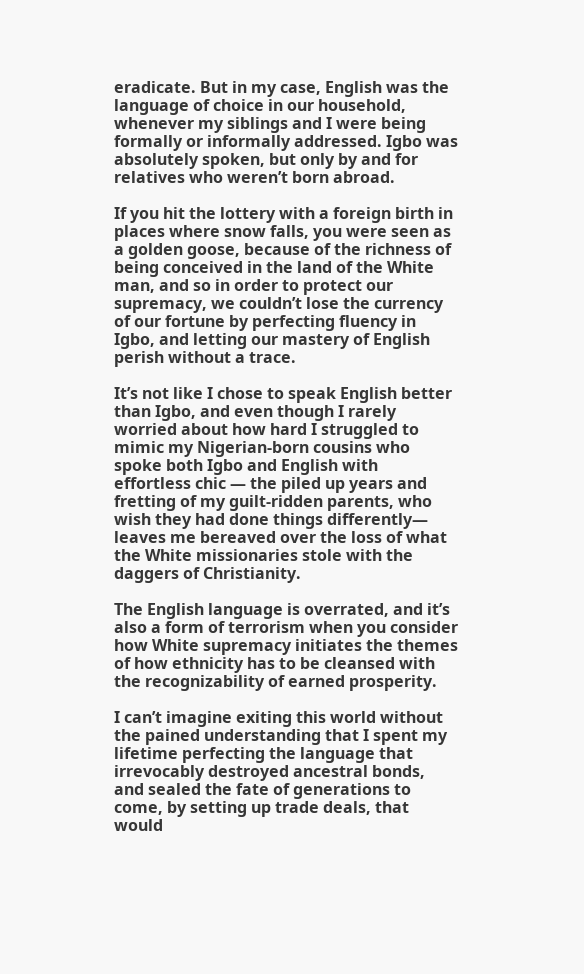eradicate. But in my case, English was the language of choice in our household, whenever my siblings and I were being formally or informally addressed. Igbo was absolutely spoken, but only by and for relatives who weren’t born abroad.

If you hit the lottery with a foreign birth in places where snow falls, you were seen as a golden goose, because of the richness of being conceived in the land of the White man, and so in order to protect our supremacy, we couldn’t lose the currency of our fortune by perfecting fluency in Igbo, and letting our mastery of English perish without a trace.

It’s not like I chose to speak English better than Igbo, and even though I rarely worried about how hard I struggled to mimic my Nigerian-born cousins who spoke both Igbo and English with effortless chic — the piled up years and fretting of my guilt-ridden parents, who wish they had done things differently— leaves me bereaved over the loss of what the White missionaries stole with the daggers of Christianity.

The English language is overrated, and it’s also a form of terrorism when you consider how White supremacy initiates the themes of how ethnicity has to be cleansed with the recognizability of earned prosperity.

I can’t imagine exiting this world without the pained understanding that I spent my lifetime perfecting the language that irrevocably destroyed ancestral bonds, and sealed the fate of generations to come, by setting up trade deals, that would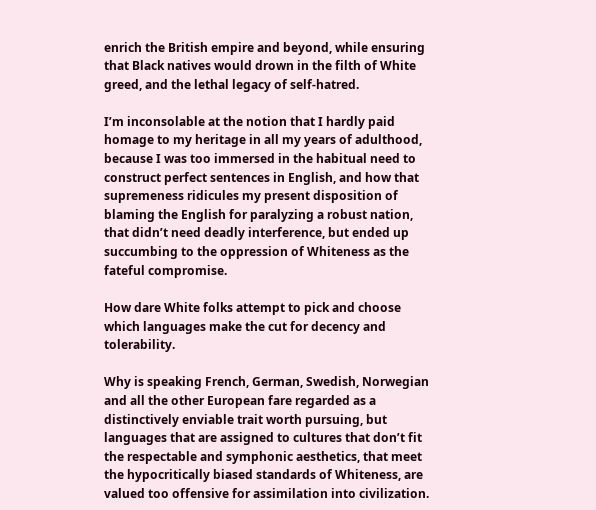enrich the British empire and beyond, while ensuring that Black natives would drown in the filth of White greed, and the lethal legacy of self-hatred.

I’m inconsolable at the notion that I hardly paid homage to my heritage in all my years of adulthood, because I was too immersed in the habitual need to construct perfect sentences in English, and how that supremeness ridicules my present disposition of blaming the English for paralyzing a robust nation, that didn’t need deadly interference, but ended up succumbing to the oppression of Whiteness as the fateful compromise.

How dare White folks attempt to pick and choose which languages make the cut for decency and tolerability.

Why is speaking French, German, Swedish, Norwegian and all the other European fare regarded as a distinctively enviable trait worth pursuing, but languages that are assigned to cultures that don’t fit the respectable and symphonic aesthetics, that meet the hypocritically biased standards of Whiteness, are valued too offensive for assimilation into civilization.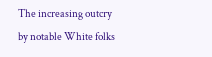The increasing outcry by notable White folks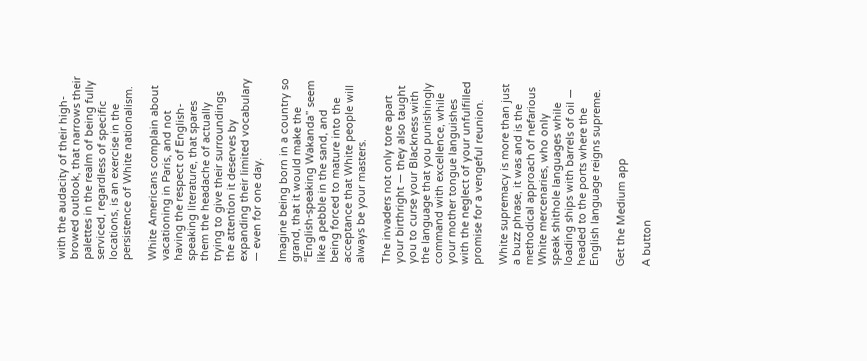with the audacity of their high-browed outlook, that narrows their palettes in the realm of being fully serviced, regardless of specific locations, is an exercise in the persistence of White nationalism.

White Americans complain about vacationing in Paris, and not having the respect of English-speaking literature, that spares them the headache of actually trying to give their surroundings the attention it deserves by expanding their limited vocabulary — even for one day.

Imagine being born in a country so grand, that it would make the “English-speaking Wakanda” seem like a pebble in the sand, and being forced to mature into the acceptance that White people will always be your masters.

The invaders not only tore apart your birthright — they also taught you to curse your Blackness with the language that you punishingly command with excellence, while your mother tongue languishes with the neglect of your unfulfilled promise for a vengeful reunion.

White supremacy is more than just a buzz phrase, it was and is the methodical approach of nefarious White mercenaries, who only speak shithole languages while loading ships with barrels of oil — headed to the ports where the English language reigns supreme.

Get the Medium app

A button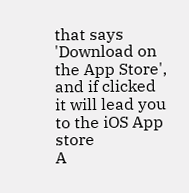that says 'Download on the App Store', and if clicked it will lead you to the iOS App store
A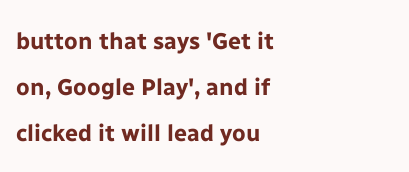button that says 'Get it on, Google Play', and if clicked it will lead you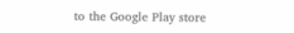to the Google Play store